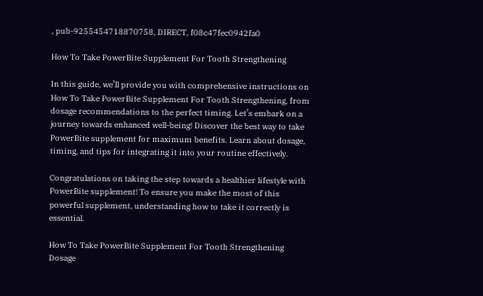, pub-9255454718870758, DIRECT, f08c47fec0942fa0

How To Take PowerBite Supplement For Tooth Strengthening

In this guide, we’ll provide you with comprehensive instructions on How To Take PowerBite Supplement For Tooth Strengthening, from dosage recommendations to the perfect timing. Let’s embark on a journey towards enhanced well-being! Discover the best way to take PowerBite supplement for maximum benefits. Learn about dosage, timing, and tips for integrating it into your routine effectively.

Congratulations on taking the step towards a healthier lifestyle with PowerBite supplement! To ensure you make the most of this powerful supplement, understanding how to take it correctly is essential.

How To Take PowerBite Supplement For Tooth Strengthening Dosage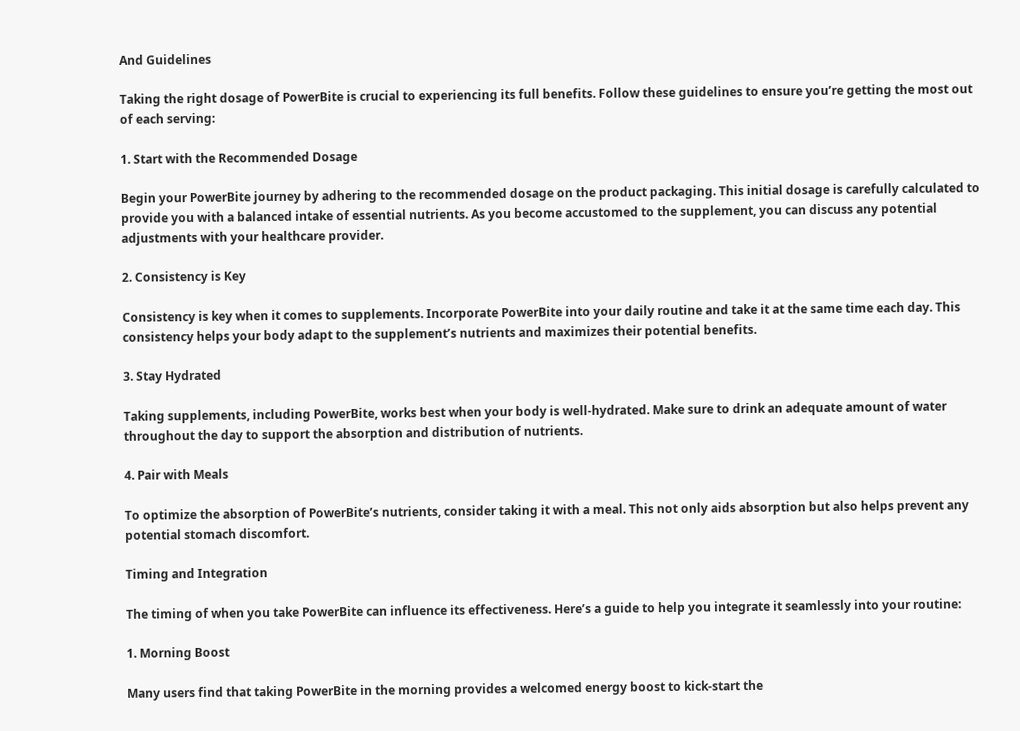And Guidelines

Taking the right dosage of PowerBite is crucial to experiencing its full benefits. Follow these guidelines to ensure you’re getting the most out of each serving:

1. Start with the Recommended Dosage

Begin your PowerBite journey by adhering to the recommended dosage on the product packaging. This initial dosage is carefully calculated to provide you with a balanced intake of essential nutrients. As you become accustomed to the supplement, you can discuss any potential adjustments with your healthcare provider.

2. Consistency is Key

Consistency is key when it comes to supplements. Incorporate PowerBite into your daily routine and take it at the same time each day. This consistency helps your body adapt to the supplement’s nutrients and maximizes their potential benefits.

3. Stay Hydrated

Taking supplements, including PowerBite, works best when your body is well-hydrated. Make sure to drink an adequate amount of water throughout the day to support the absorption and distribution of nutrients.

4. Pair with Meals

To optimize the absorption of PowerBite’s nutrients, consider taking it with a meal. This not only aids absorption but also helps prevent any potential stomach discomfort.

Timing and Integration

The timing of when you take PowerBite can influence its effectiveness. Here’s a guide to help you integrate it seamlessly into your routine:

1. Morning Boost

Many users find that taking PowerBite in the morning provides a welcomed energy boost to kick-start the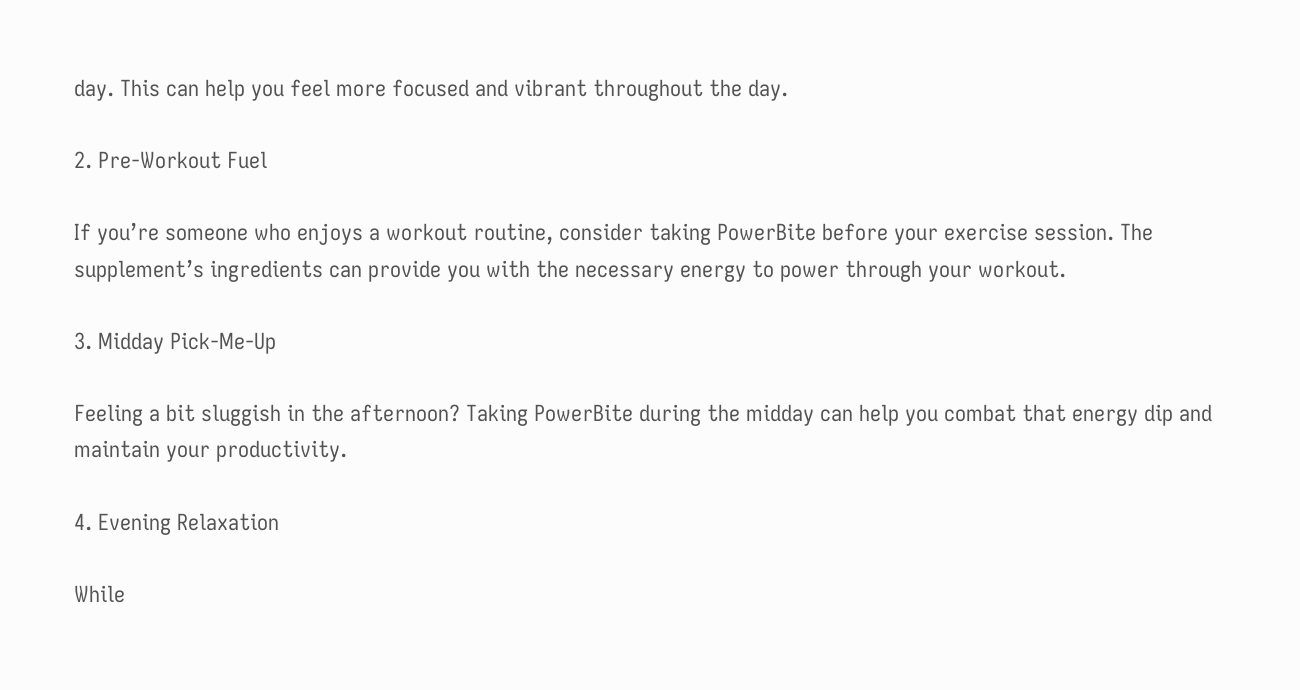day. This can help you feel more focused and vibrant throughout the day.

2. Pre-Workout Fuel

If you’re someone who enjoys a workout routine, consider taking PowerBite before your exercise session. The supplement’s ingredients can provide you with the necessary energy to power through your workout.

3. Midday Pick-Me-Up

Feeling a bit sluggish in the afternoon? Taking PowerBite during the midday can help you combat that energy dip and maintain your productivity.

4. Evening Relaxation

While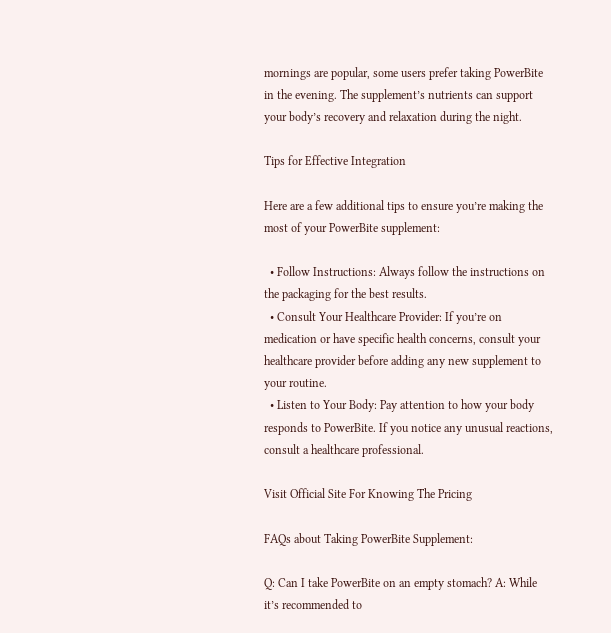mornings are popular, some users prefer taking PowerBite in the evening. The supplement’s nutrients can support your body’s recovery and relaxation during the night.

Tips for Effective Integration

Here are a few additional tips to ensure you’re making the most of your PowerBite supplement:

  • Follow Instructions: Always follow the instructions on the packaging for the best results.
  • Consult Your Healthcare Provider: If you’re on medication or have specific health concerns, consult your healthcare provider before adding any new supplement to your routine.
  • Listen to Your Body: Pay attention to how your body responds to PowerBite. If you notice any unusual reactions, consult a healthcare professional.

Visit Official Site For Knowing The Pricing

FAQs about Taking PowerBite Supplement:

Q: Can I take PowerBite on an empty stomach? A: While it’s recommended to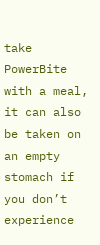take PowerBite with a meal, it can also be taken on an empty stomach if you don’t experience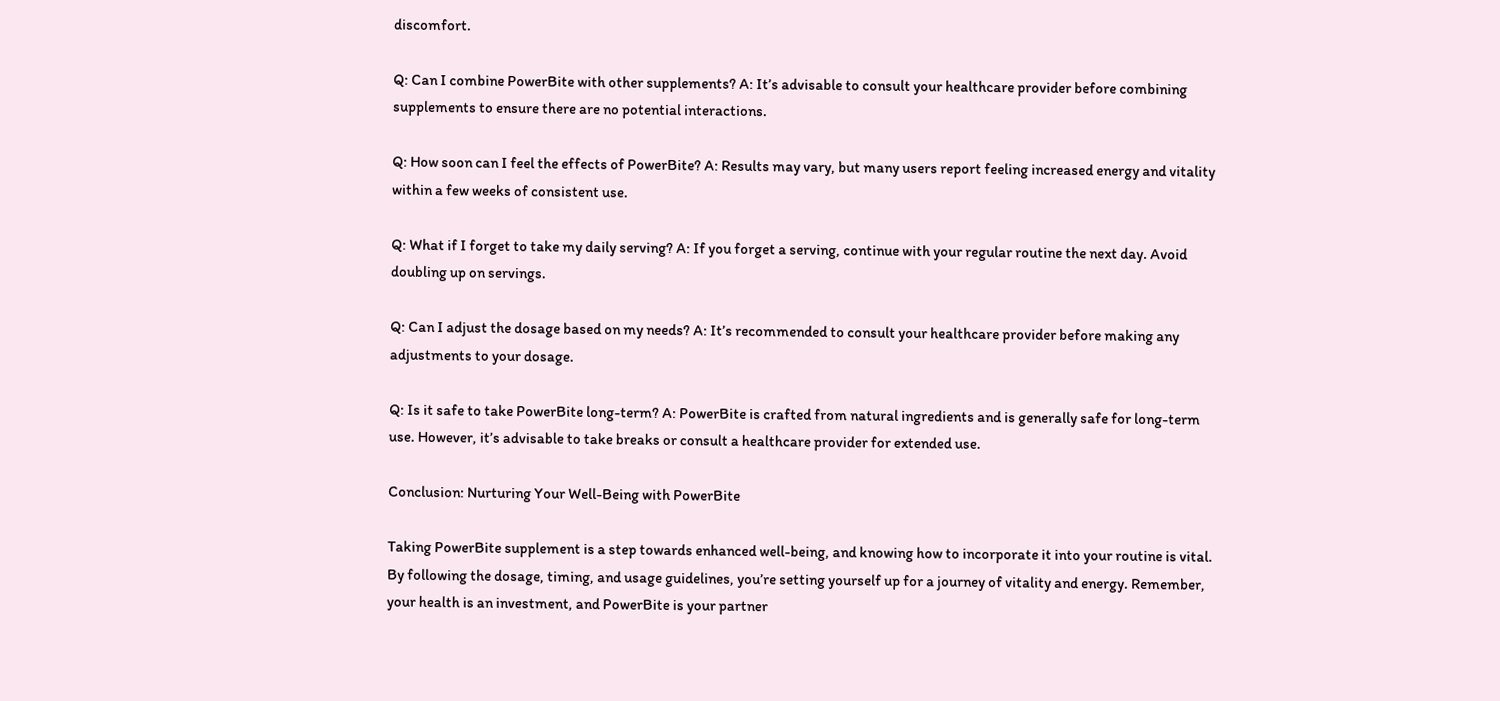discomfort.

Q: Can I combine PowerBite with other supplements? A: It’s advisable to consult your healthcare provider before combining supplements to ensure there are no potential interactions.

Q: How soon can I feel the effects of PowerBite? A: Results may vary, but many users report feeling increased energy and vitality within a few weeks of consistent use.

Q: What if I forget to take my daily serving? A: If you forget a serving, continue with your regular routine the next day. Avoid doubling up on servings.

Q: Can I adjust the dosage based on my needs? A: It’s recommended to consult your healthcare provider before making any adjustments to your dosage.

Q: Is it safe to take PowerBite long-term? A: PowerBite is crafted from natural ingredients and is generally safe for long-term use. However, it’s advisable to take breaks or consult a healthcare provider for extended use.

Conclusion: Nurturing Your Well-Being with PowerBite

Taking PowerBite supplement is a step towards enhanced well-being, and knowing how to incorporate it into your routine is vital. By following the dosage, timing, and usage guidelines, you’re setting yourself up for a journey of vitality and energy. Remember, your health is an investment, and PowerBite is your partner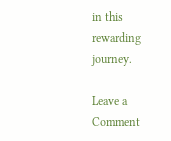in this rewarding journey.

Leave a Comment